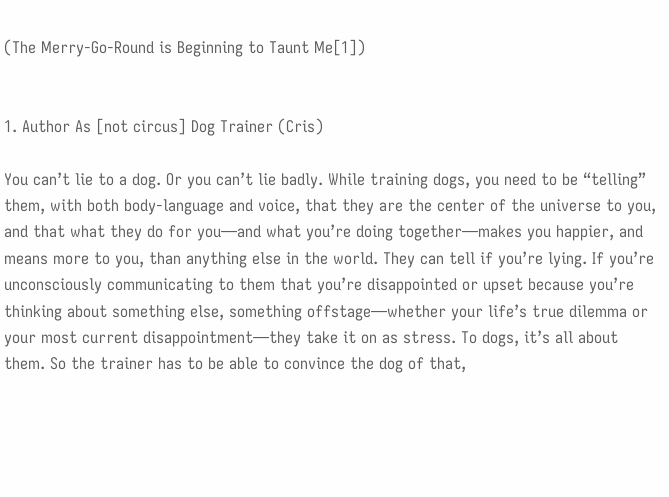(The Merry-Go-Round is Beginning to Taunt Me[1])


1. Author As [not circus] Dog Trainer (Cris)

You can’t lie to a dog. Or you can’t lie badly. While training dogs, you need to be “telling” them, with both body-language and voice, that they are the center of the universe to you, and that what they do for you—and what you’re doing together—makes you happier, and means more to you, than anything else in the world. They can tell if you’re lying. If you’re unconsciously communicating to them that you’re disappointed or upset because you’re thinking about something else, something offstage—whether your life’s true dilemma or your most current disappointment—they take it on as stress. To dogs, it’s all about them. So the trainer has to be able to convince the dog of that,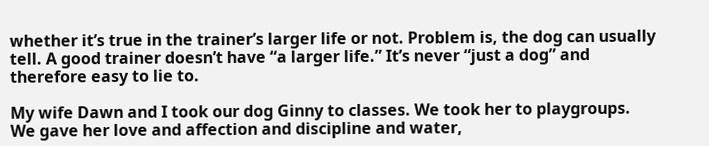whether it’s true in the trainer’s larger life or not. Problem is, the dog can usually tell. A good trainer doesn’t have “a larger life.” It’s never “just a dog” and therefore easy to lie to.

My wife Dawn and I took our dog Ginny to classes. We took her to playgroups. We gave her love and affection and discipline and water,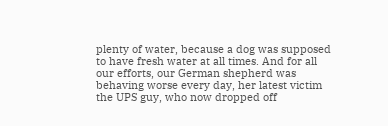plenty of water, because a dog was supposed to have fresh water at all times. And for all our efforts, our German shepherd was behaving worse every day, her latest victim the UPS guy, who now dropped off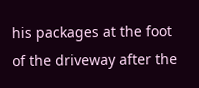his packages at the foot of the driveway after the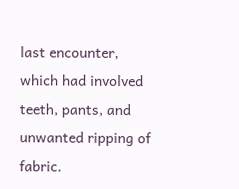last encounter, which had involved teeth, pants, and unwanted ripping of fabric.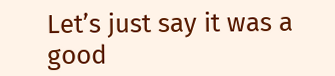Let’s just say it was a good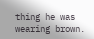thing he was wearing brown.